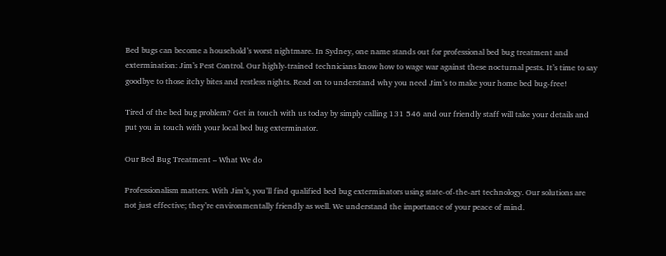Bed bugs can become a household’s worst nightmare. In Sydney, one name stands out for professional bed bug treatment and extermination: Jim’s Pest Control. Our highly-trained technicians know how to wage war against these nocturnal pests. It’s time to say goodbye to those itchy bites and restless nights. Read on to understand why you need Jim’s to make your home bed bug-free!

Tired of the bed bug problem? Get in touch with us today by simply calling 131 546 and our friendly staff will take your details and put you in touch with your local bed bug exterminator.

Our Bed Bug Treatment – What We do

Professionalism matters. With Jim’s, you’ll find qualified bed bug exterminators using state-of-the-art technology. Our solutions are not just effective; they’re environmentally friendly as well. We understand the importance of your peace of mind.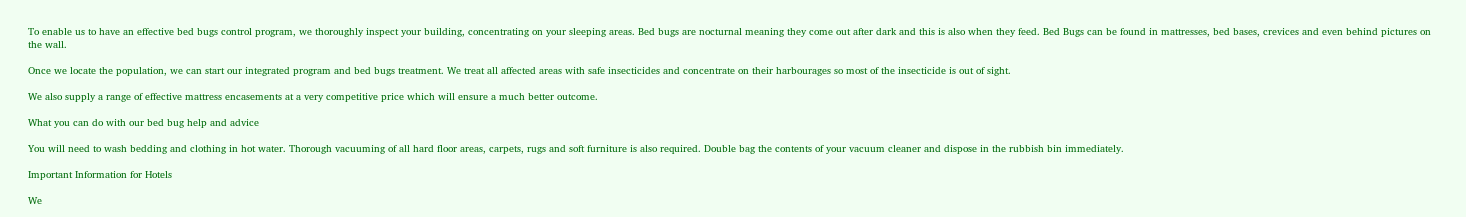To enable us to have an effective bed bugs control program, we thoroughly inspect your building, concentrating on your sleeping areas. Bed bugs are nocturnal meaning they come out after dark and this is also when they feed. Bed Bugs can be found in mattresses, bed bases, crevices and even behind pictures on the wall.

Once we locate the population, we can start our integrated program and bed bugs treatment. We treat all affected areas with safe insecticides and concentrate on their harbourages so most of the insecticide is out of sight.

We also supply a range of effective mattress encasements at a very competitive price which will ensure a much better outcome.

What you can do with our bed bug help and advice

You will need to wash bedding and clothing in hot water. Thorough vacuuming of all hard floor areas, carpets, rugs and soft furniture is also required. Double bag the contents of your vacuum cleaner and dispose in the rubbish bin immediately.

Important Information for Hotels

We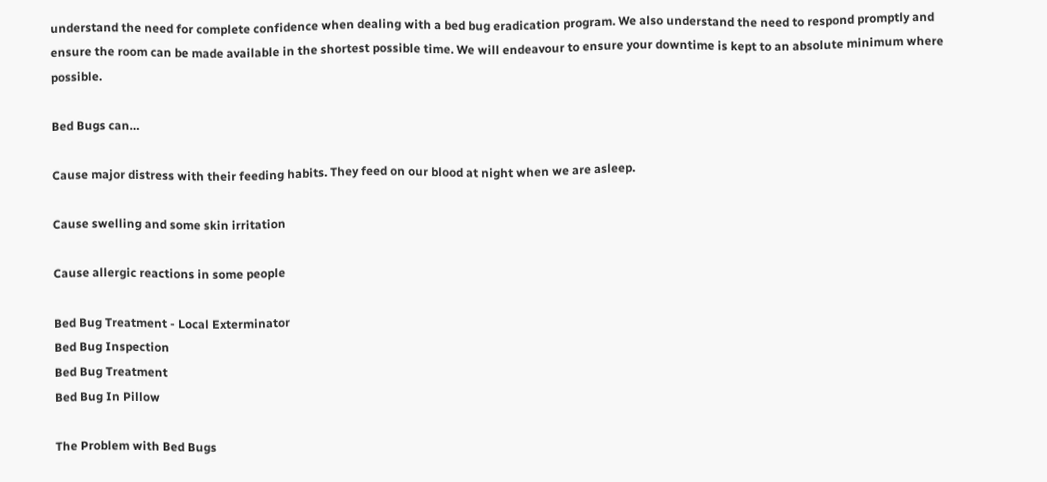understand the need for complete confidence when dealing with a bed bug eradication program. We also understand the need to respond promptly and ensure the room can be made available in the shortest possible time. We will endeavour to ensure your downtime is kept to an absolute minimum where possible.

Bed Bugs can…

Cause major distress with their feeding habits. They feed on our blood at night when we are asleep.

Cause swelling and some skin irritation

Cause allergic reactions in some people

Bed Bug Treatment - Local Exterminator
Bed Bug Inspection
Bed Bug Treatment
Bed Bug In Pillow

The Problem with Bed Bugs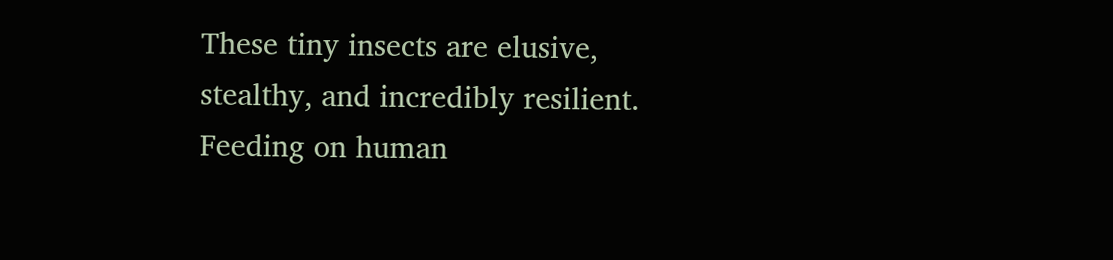These tiny insects are elusive, stealthy, and incredibly resilient. Feeding on human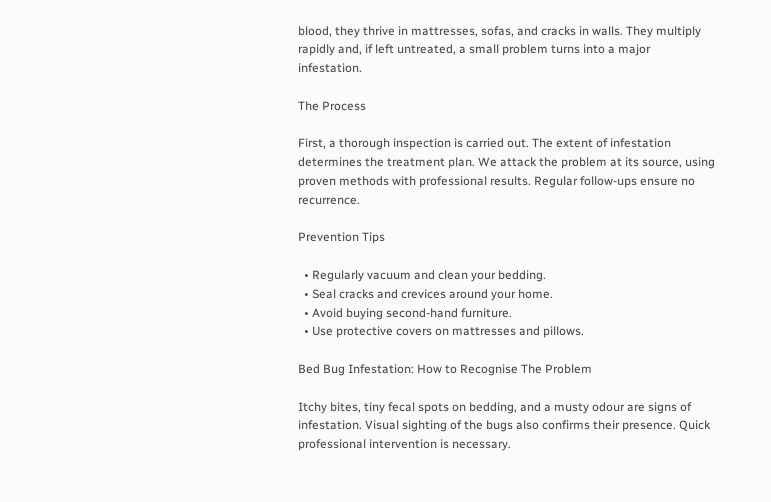blood, they thrive in mattresses, sofas, and cracks in walls. They multiply rapidly and, if left untreated, a small problem turns into a major infestation.

The Process

First, a thorough inspection is carried out. The extent of infestation determines the treatment plan. We attack the problem at its source, using proven methods with professional results. Regular follow-ups ensure no recurrence.

Prevention Tips

  • Regularly vacuum and clean your bedding.
  • Seal cracks and crevices around your home.
  • Avoid buying second-hand furniture.
  • Use protective covers on mattresses and pillows.

Bed Bug Infestation: How to Recognise The Problem

Itchy bites, tiny fecal spots on bedding, and a musty odour are signs of infestation. Visual sighting of the bugs also confirms their presence. Quick professional intervention is necessary.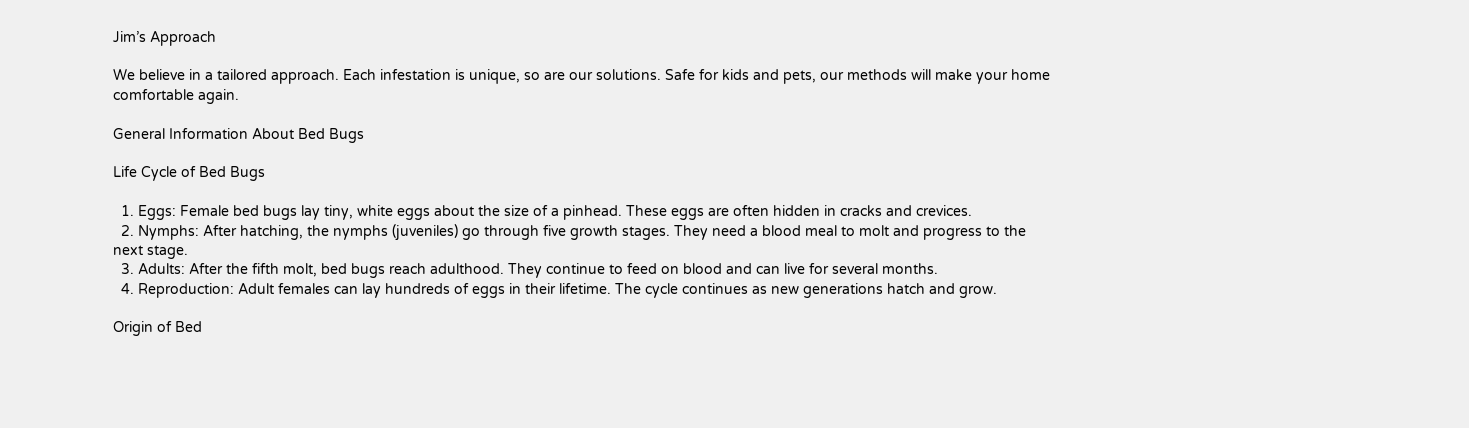Jim’s Approach

We believe in a tailored approach. Each infestation is unique, so are our solutions. Safe for kids and pets, our methods will make your home comfortable again.

General Information About Bed Bugs

Life Cycle of Bed Bugs

  1. Eggs: Female bed bugs lay tiny, white eggs about the size of a pinhead. These eggs are often hidden in cracks and crevices.
  2. Nymphs: After hatching, the nymphs (juveniles) go through five growth stages. They need a blood meal to molt and progress to the next stage.
  3. Adults: After the fifth molt, bed bugs reach adulthood. They continue to feed on blood and can live for several months.
  4. Reproduction: Adult females can lay hundreds of eggs in their lifetime. The cycle continues as new generations hatch and grow.

Origin of Bed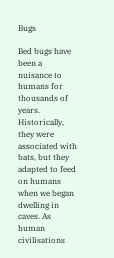Bugs

Bed bugs have been a nuisance to humans for thousands of years. Historically, they were associated with bats, but they adapted to feed on humans when we began dwelling in caves. As human civilisations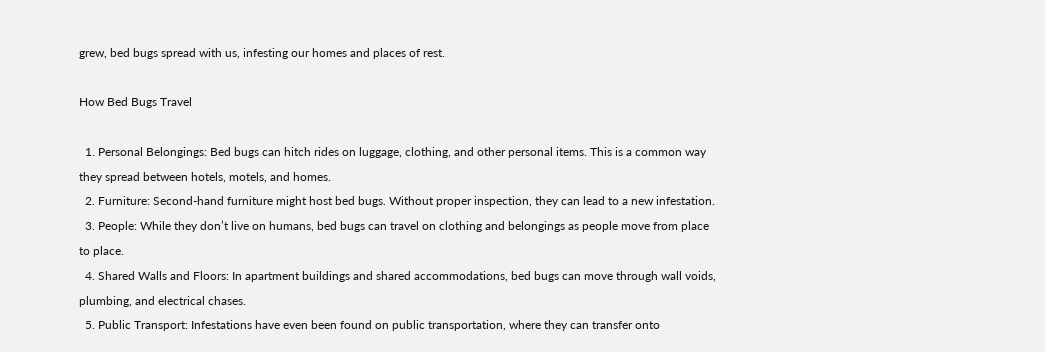grew, bed bugs spread with us, infesting our homes and places of rest.

How Bed Bugs Travel

  1. Personal Belongings: Bed bugs can hitch rides on luggage, clothing, and other personal items. This is a common way they spread between hotels, motels, and homes.
  2. Furniture: Second-hand furniture might host bed bugs. Without proper inspection, they can lead to a new infestation.
  3. People: While they don’t live on humans, bed bugs can travel on clothing and belongings as people move from place to place.
  4. Shared Walls and Floors: In apartment buildings and shared accommodations, bed bugs can move through wall voids, plumbing, and electrical chases.
  5. Public Transport: Infestations have even been found on public transportation, where they can transfer onto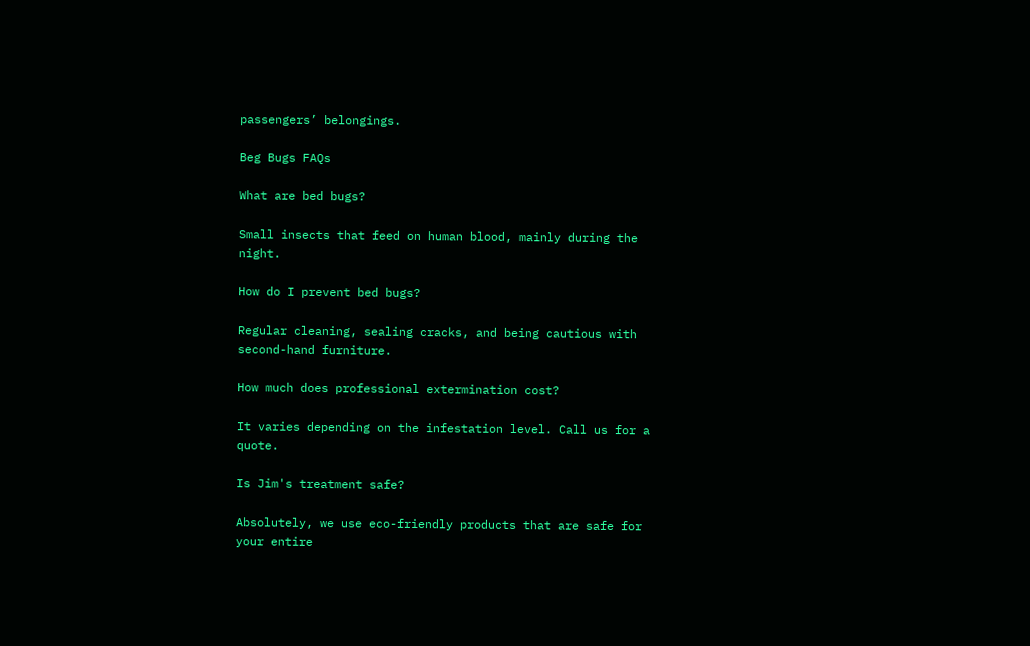passengers’ belongings.

Beg Bugs FAQs

What are bed bugs?

Small insects that feed on human blood, mainly during the night.

How do I prevent bed bugs?

Regular cleaning, sealing cracks, and being cautious with second-hand furniture.

How much does professional extermination cost?

It varies depending on the infestation level. Call us for a quote.

Is Jim's treatment safe?

Absolutely, we use eco-friendly products that are safe for your entire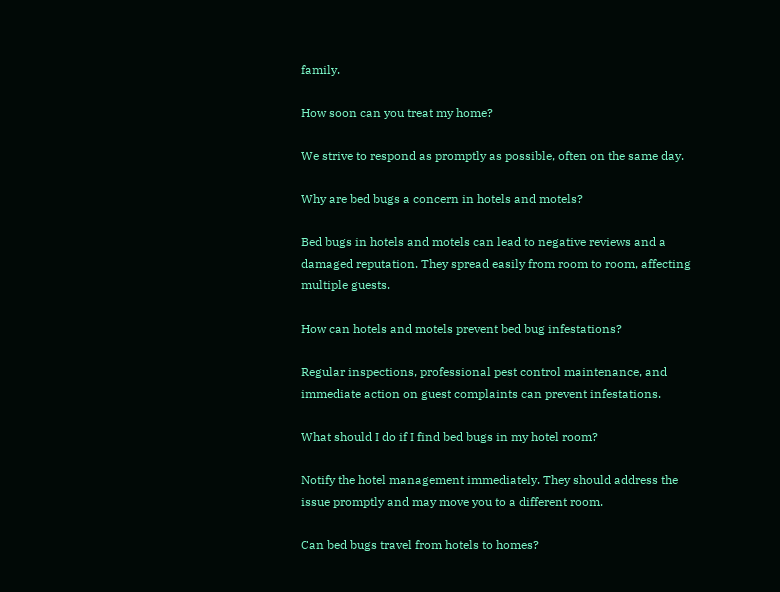family.

How soon can you treat my home?

We strive to respond as promptly as possible, often on the same day.

Why are bed bugs a concern in hotels and motels?

Bed bugs in hotels and motels can lead to negative reviews and a damaged reputation. They spread easily from room to room, affecting multiple guests.

How can hotels and motels prevent bed bug infestations?

Regular inspections, professional pest control maintenance, and immediate action on guest complaints can prevent infestations.

What should I do if I find bed bugs in my hotel room?

Notify the hotel management immediately. They should address the issue promptly and may move you to a different room.

Can bed bugs travel from hotels to homes?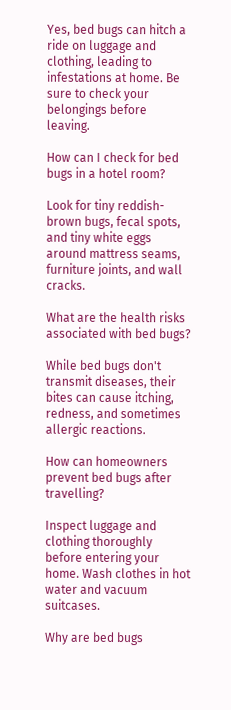Yes, bed bugs can hitch a ride on luggage and clothing, leading to infestations at home. Be sure to check your belongings before leaving.

How can I check for bed bugs in a hotel room?

Look for tiny reddish-brown bugs, fecal spots, and tiny white eggs around mattress seams, furniture joints, and wall cracks.

What are the health risks associated with bed bugs?

While bed bugs don't transmit diseases, their bites can cause itching, redness, and sometimes allergic reactions.

How can homeowners prevent bed bugs after travelling?

Inspect luggage and clothing thoroughly before entering your home. Wash clothes in hot water and vacuum suitcases.

Why are bed bugs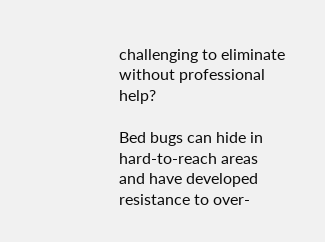challenging to eliminate without professional help?

Bed bugs can hide in hard-to-reach areas and have developed resistance to over-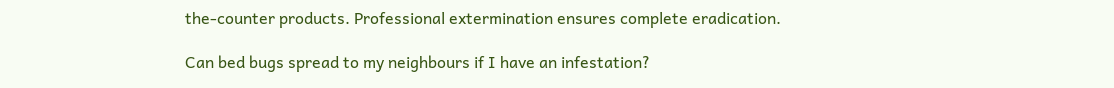the-counter products. Professional extermination ensures complete eradication.

Can bed bugs spread to my neighbours if I have an infestation?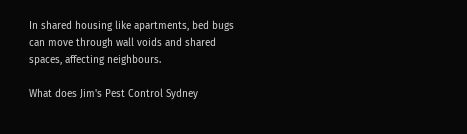In shared housing like apartments, bed bugs can move through wall voids and shared spaces, affecting neighbours.

What does Jim's Pest Control Sydney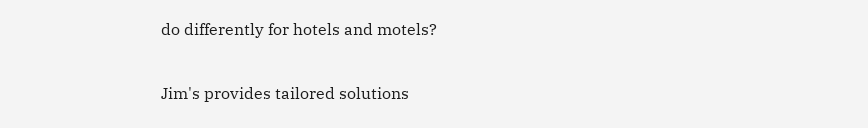do differently for hotels and motels?

Jim's provides tailored solutions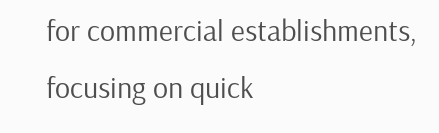for commercial establishments, focusing on quick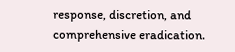response, discretion, and comprehensive eradication.